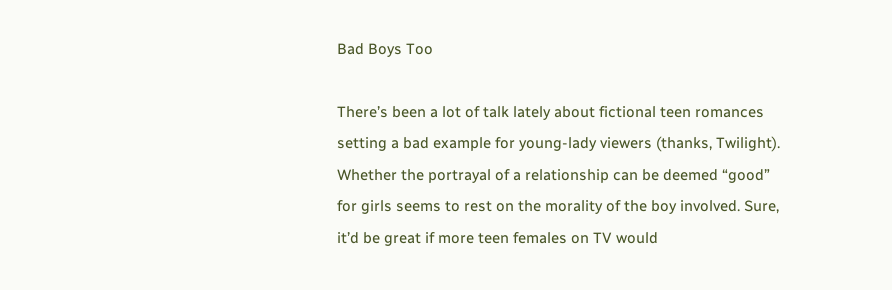Bad Boys Too

There’s been a lot of talk lately about fictional teen romances setting a bad example for young-lady viewers (thanks, Twilight). Whether the portrayal of a relationship can be deemed “good” for girls seems to rest on the morality of the boy involved. Sure, it’d be great if more teen females on TV would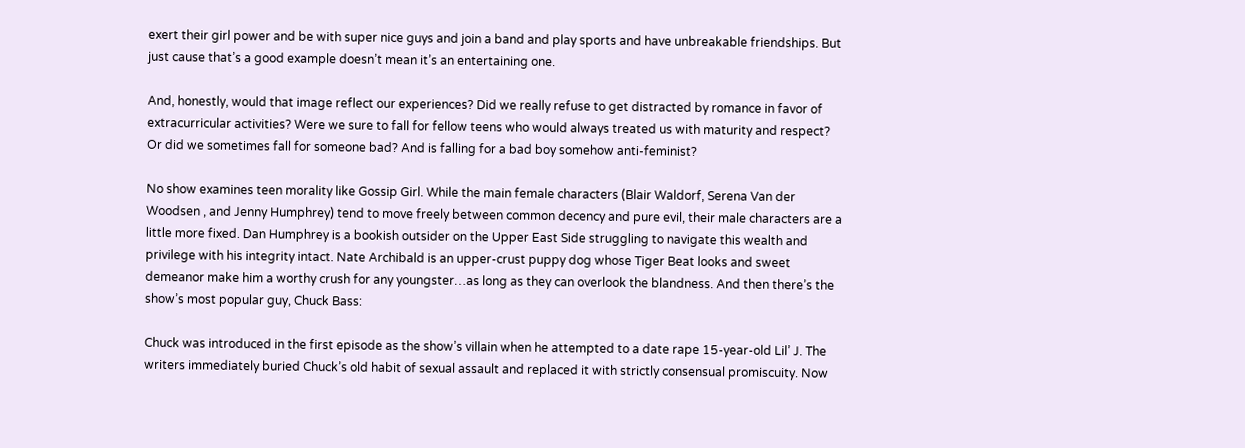exert their girl power and be with super nice guys and join a band and play sports and have unbreakable friendships. But just cause that’s a good example doesn’t mean it’s an entertaining one.

And, honestly, would that image reflect our experiences? Did we really refuse to get distracted by romance in favor of extracurricular activities? Were we sure to fall for fellow teens who would always treated us with maturity and respect? Or did we sometimes fall for someone bad? And is falling for a bad boy somehow anti-feminist?

No show examines teen morality like Gossip Girl. While the main female characters (Blair Waldorf, Serena Van der Woodsen , and Jenny Humphrey) tend to move freely between common decency and pure evil, their male characters are a little more fixed. Dan Humphrey is a bookish outsider on the Upper East Side struggling to navigate this wealth and privilege with his integrity intact. Nate Archibald is an upper-crust puppy dog whose Tiger Beat looks and sweet demeanor make him a worthy crush for any youngster…as long as they can overlook the blandness. And then there’s the show’s most popular guy, Chuck Bass:

Chuck was introduced in the first episode as the show’s villain when he attempted to a date rape 15-year-old Lil’ J. The writers immediately buried Chuck’s old habit of sexual assault and replaced it with strictly consensual promiscuity. Now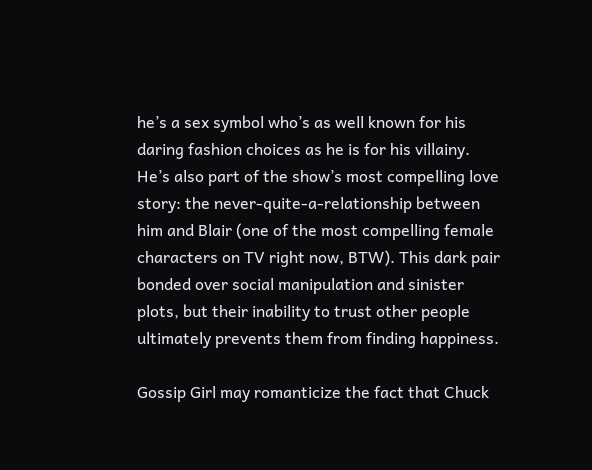he’s a sex symbol who’s as well known for his daring fashion choices as he is for his villainy. He’s also part of the show’s most compelling love story: the never-quite-a-relationship between him and Blair (one of the most compelling female characters on TV right now, BTW). This dark pair bonded over social manipulation and sinister plots, but their inability to trust other people ultimately prevents them from finding happiness.

Gossip Girl may romanticize the fact that Chuck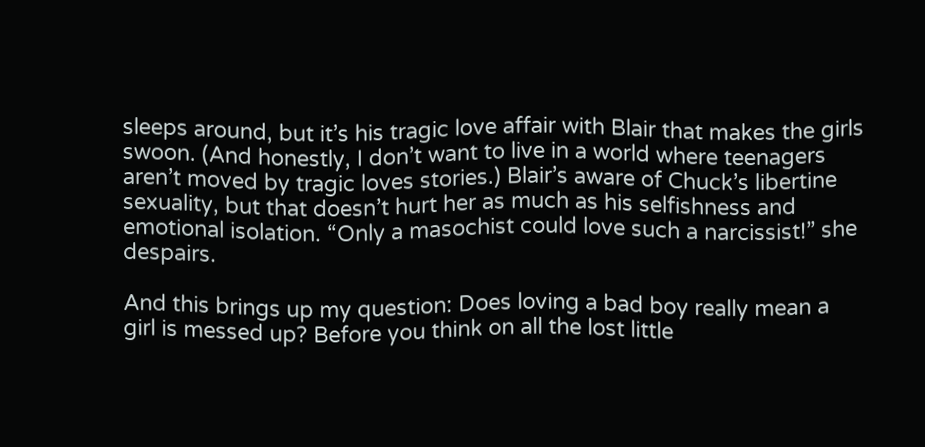sleeps around, but it’s his tragic love affair with Blair that makes the girls swoon. (And honestly, I don’t want to live in a world where teenagers aren’t moved by tragic loves stories.) Blair’s aware of Chuck’s libertine sexuality, but that doesn’t hurt her as much as his selfishness and emotional isolation. “Only a masochist could love such a narcissist!” she despairs.

And this brings up my question: Does loving a bad boy really mean a girl is messed up? Before you think on all the lost little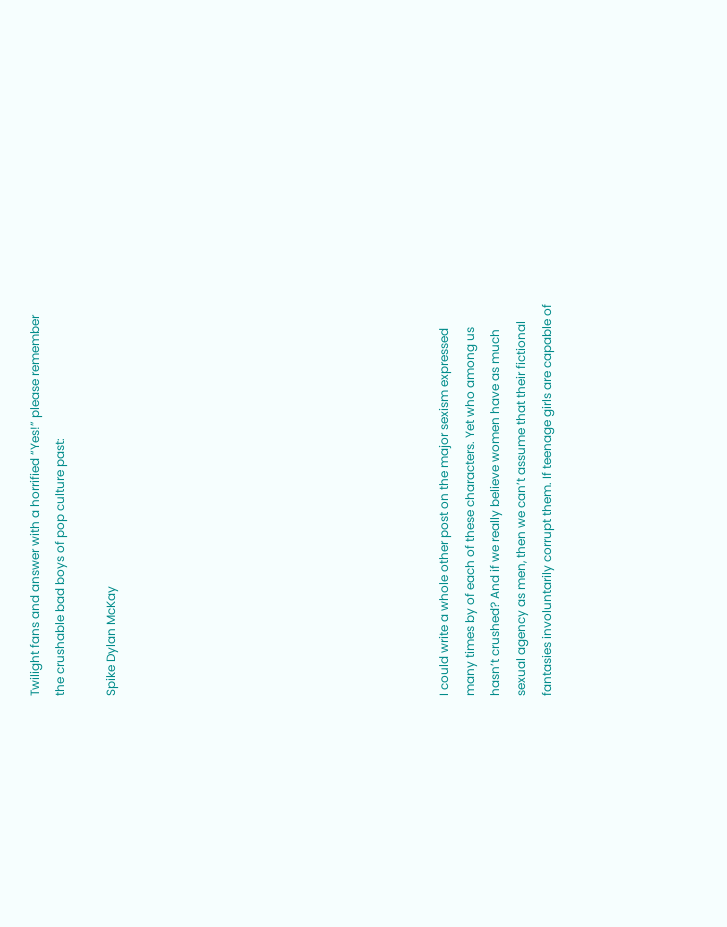Twilight fans and answer with a horrified “Yes!” please remember the crushable bad boys of pop culture past:

Spike Dylan McKay












I could write a whole other post on the major sexism expressed many times by of each of these characters. Yet who among us hasn’t crushed? And if we really believe women have as much sexual agency as men, then we can’t assume that their fictional fantasies involuntarily corrupt them. If teenage girls are capable of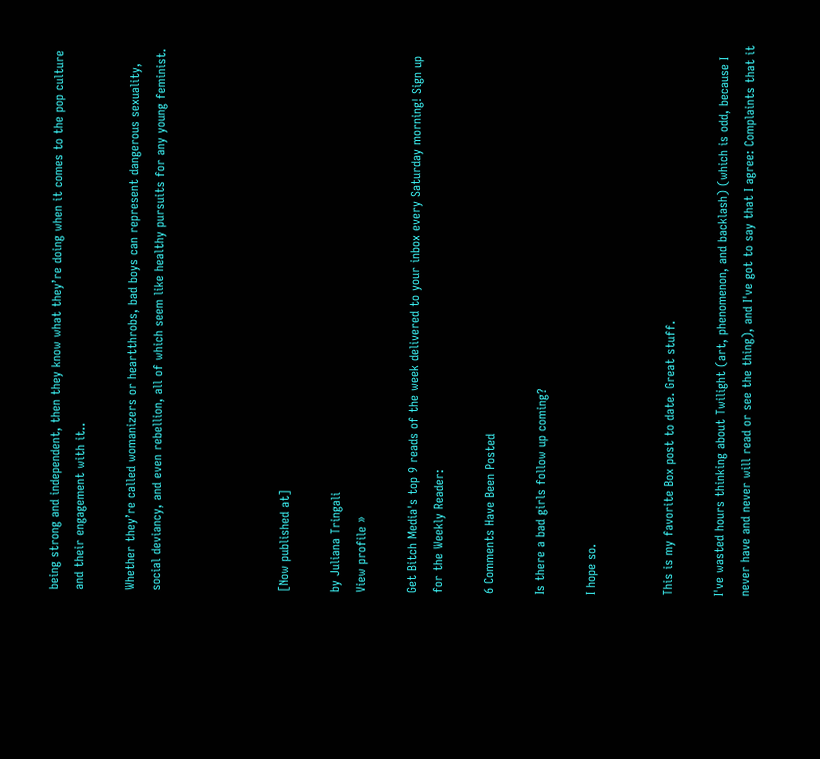being strong and independent, then they know what they’re doing when it comes to the pop culture and their engagement with it..

Whether they’re called womanizers or heartthrobs, bad boys can represent dangerous sexuality, social deviancy, and even rebellion, all of which seem like healthy pursuits for any young feminist.




[Now published at]

by Juliana Tringali
View profile »

Get Bitch Media's top 9 reads of the week delivered to your inbox every Saturday morning! Sign up for the Weekly Reader:

6 Comments Have Been Posted

Is there a bad girls follow up coming?

I hope so.


This is my favorite Box post to date. Great stuff.

I've wasted hours thinking about Twilight (art, phenomenon, and backlash) (which is odd, because I never have and never will read or see the thing), and I've got to say that I agree: Complaints that it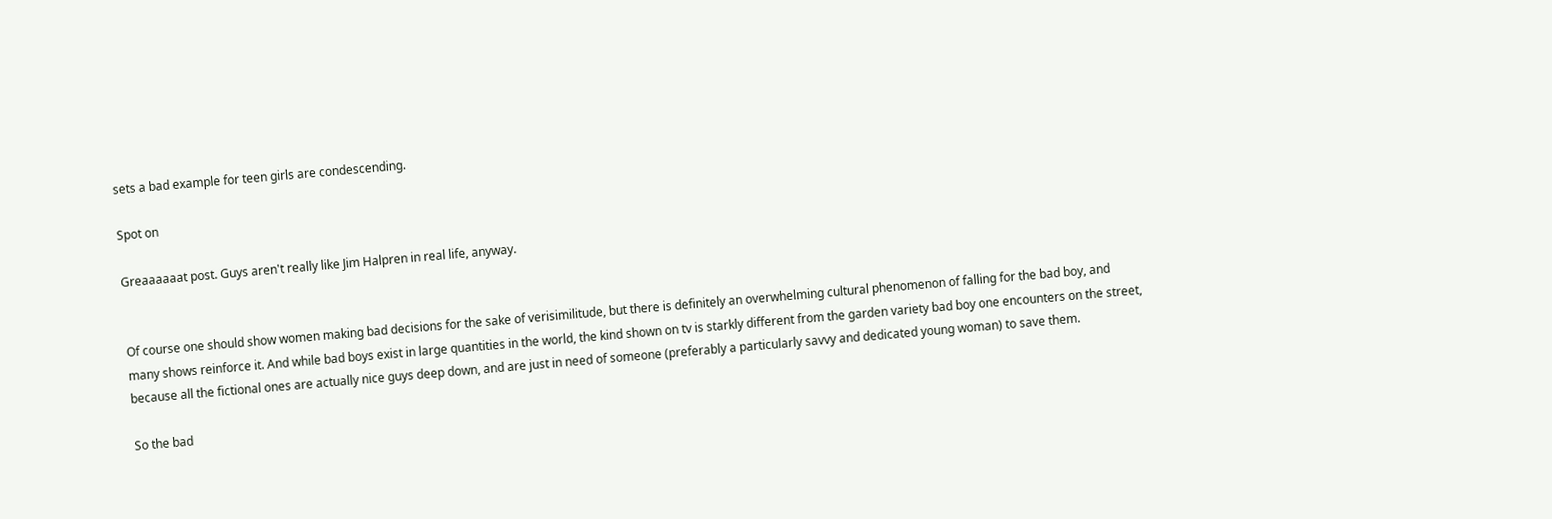sets a bad example for teen girls are condescending.

Spot on

Greaaaaaat post. Guys aren't really like Jim Halpren in real life, anyway.


Of course one should show women making bad decisions for the sake of verisimilitude, but there is definitely an overwhelming cultural phenomenon of falling for the bad boy, and many shows reinforce it. And while bad boys exist in large quantities in the world, the kind shown on tv is starkly different from the garden variety bad boy one encounters on the street, because all the fictional ones are actually nice guys deep down, and are just in need of someone (preferably a particularly savvy and dedicated young woman) to save them.

So the bad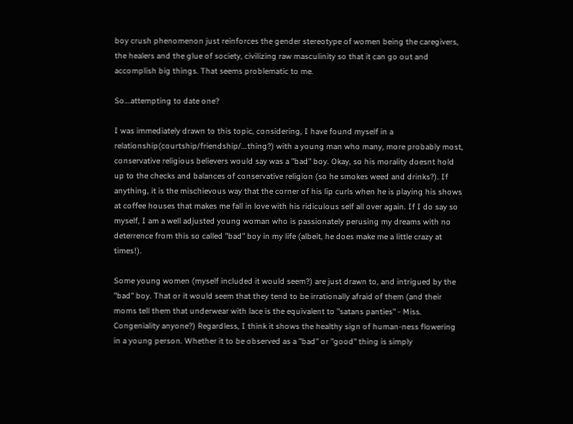boy crush phenomenon just reinforces the gender stereotype of women being the caregivers, the healers and the glue of society, civilizing raw masculinity so that it can go out and accomplish big things. That seems problematic to me.

So...attempting to date one?

I was immediately drawn to this topic, considering, I have found myself in a relationship(courtship/friendship/...thing?) with a young man who many, more probably most, conservative religious believers would say was a "bad" boy. Okay, so his morality doesnt hold up to the checks and balances of conservative religion (so he smokes weed and drinks?). If anything, it is the mischievous way that the corner of his lip curls when he is playing his shows at coffee houses that makes me fall in love with his ridiculous self all over again. If I do say so myself, I am a well adjusted young woman who is passionately perusing my dreams with no deterrence from this so called "bad" boy in my life (albeit, he does make me a little crazy at times!).

Some young women (myself included it would seem?) are just drawn to, and intrigued by the "bad" boy. That or it would seem that they tend to be irrationally afraid of them (and their moms tell them that underwear with lace is the equivalent to "satans panties" - Miss. Congeniality anyone?) Regardless, I think it shows the healthy sign of human-ness flowering in a young person. Whether it to be observed as a "bad" or "good" thing is simply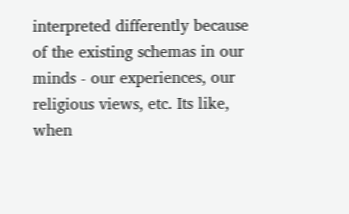interpreted differently because of the existing schemas in our minds - our experiences, our religious views, etc. Its like, when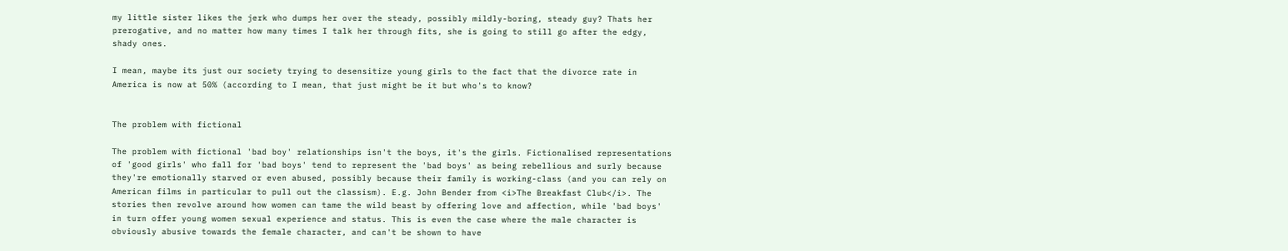my little sister likes the jerk who dumps her over the steady, possibly mildly-boring, steady guy? Thats her prerogative, and no matter how many times I talk her through fits, she is going to still go after the edgy, shady ones.

I mean, maybe its just our society trying to desensitize young girls to the fact that the divorce rate in America is now at 50% (according to I mean, that just might be it but who's to know?


The problem with fictional

The problem with fictional 'bad boy' relationships isn't the boys, it's the girls. Fictionalised representations of 'good girls' who fall for 'bad boys' tend to represent the 'bad boys' as being rebellious and surly because they're emotionally starved or even abused, possibly because their family is working-class (and you can rely on American films in particular to pull out the classism). E.g. John Bender from <i>The Breakfast Club</i>. The stories then revolve around how women can tame the wild beast by offering love and affection, while 'bad boys' in turn offer young women sexual experience and status. This is even the case where the male character is obviously abusive towards the female character, and can't be shown to have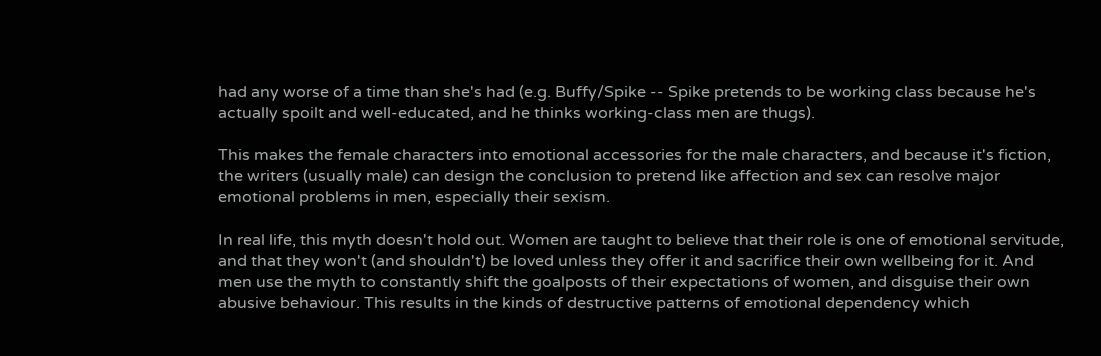had any worse of a time than she's had (e.g. Buffy/Spike -- Spike pretends to be working class because he's actually spoilt and well-educated, and he thinks working-class men are thugs).

This makes the female characters into emotional accessories for the male characters, and because it's fiction, the writers (usually male) can design the conclusion to pretend like affection and sex can resolve major emotional problems in men, especially their sexism.

In real life, this myth doesn't hold out. Women are taught to believe that their role is one of emotional servitude, and that they won't (and shouldn't) be loved unless they offer it and sacrifice their own wellbeing for it. And men use the myth to constantly shift the goalposts of their expectations of women, and disguise their own abusive behaviour. This results in the kinds of destructive patterns of emotional dependency which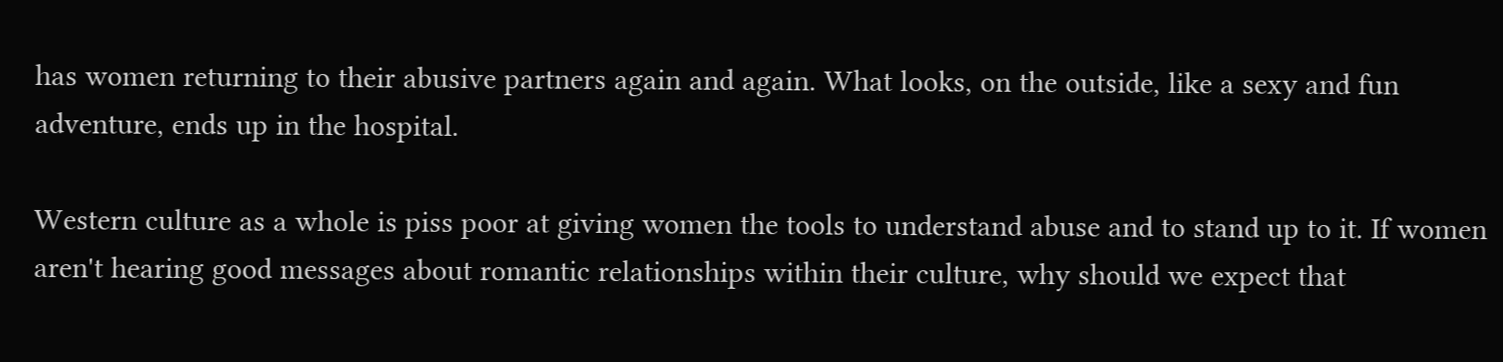has women returning to their abusive partners again and again. What looks, on the outside, like a sexy and fun adventure, ends up in the hospital.

Western culture as a whole is piss poor at giving women the tools to understand abuse and to stand up to it. If women aren't hearing good messages about romantic relationships within their culture, why should we expect that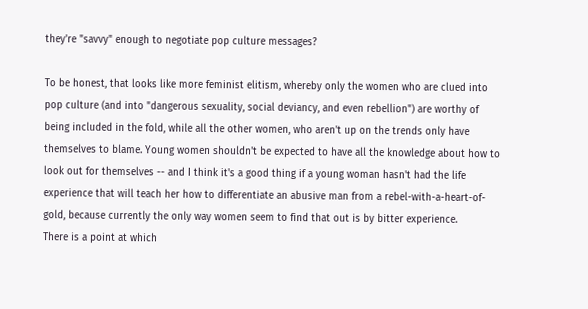they're "savvy" enough to negotiate pop culture messages?

To be honest, that looks like more feminist elitism, whereby only the women who are clued into pop culture (and into "dangerous sexuality, social deviancy, and even rebellion") are worthy of being included in the fold, while all the other women, who aren't up on the trends only have themselves to blame. Young women shouldn't be expected to have all the knowledge about how to look out for themselves -- and I think it's a good thing if a young woman hasn't had the life experience that will teach her how to differentiate an abusive man from a rebel-with-a-heart-of-gold, because currently the only way women seem to find that out is by bitter experience.
There is a point at which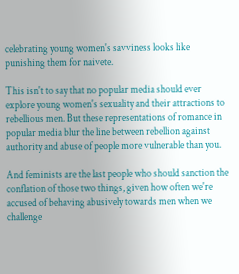celebrating young women's savviness looks like punishing them for naivete.

This isn't to say that no popular media should ever explore young women's sexuality and their attractions to rebellious men. But these representations of romance in popular media blur the line between rebellion against authority and abuse of people more vulnerable than you.

And feminists are the last people who should sanction the conflation of those two things, given how often we're accused of behaving abusively towards men when we challenge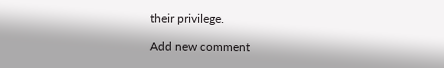their privilege.

Add new comment